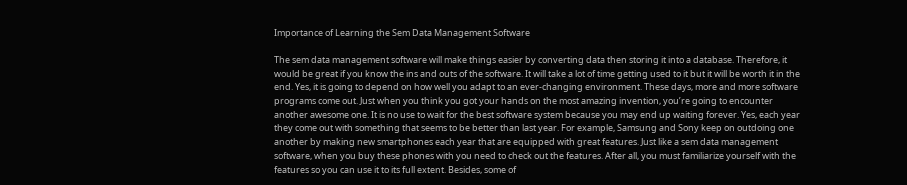Importance of Learning the Sem Data Management Software

The sem data management software will make things easier by converting data then storing it into a database. Therefore, it would be great if you know the ins and outs of the software. It will take a lot of time getting used to it but it will be worth it in the end. Yes, it is going to depend on how well you adapt to an ever-changing environment. These days, more and more software programs come out. Just when you think you got your hands on the most amazing invention, you’re going to encounter another awesome one. It is no use to wait for the best software system because you may end up waiting forever. Yes, each year they come out with something that seems to be better than last year. For example, Samsung and Sony keep on outdoing one another by making new smartphones each year that are equipped with great features. Just like a sem data management software, when you buy these phones with you need to check out the features. After all, you must familiarize yourself with the features so you can use it to its full extent. Besides, some of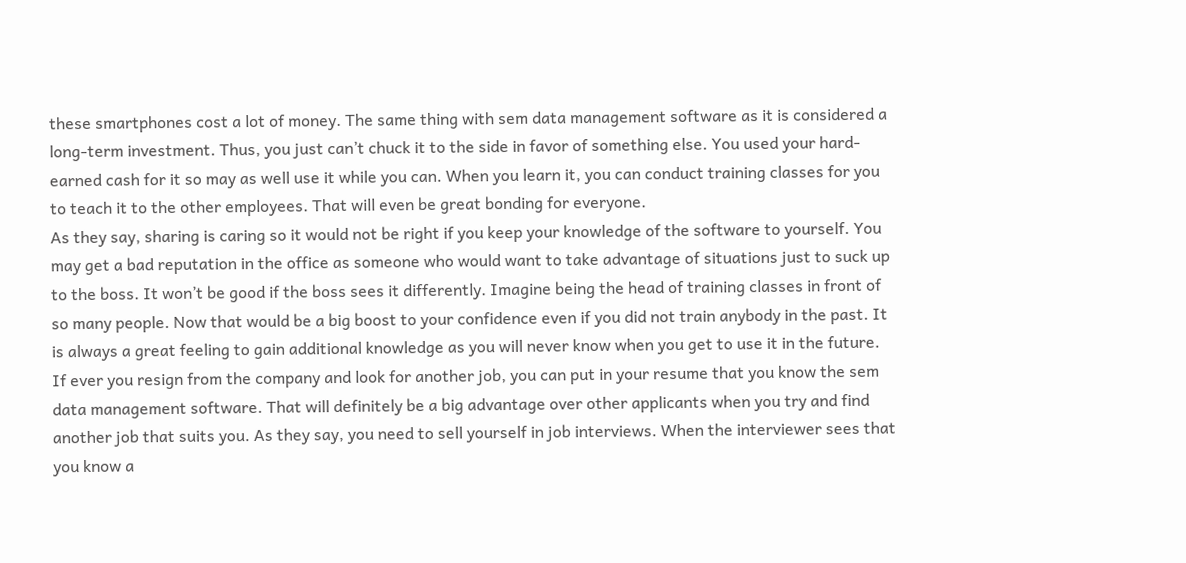these smartphones cost a lot of money. The same thing with sem data management software as it is considered a long-term investment. Thus, you just can’t chuck it to the side in favor of something else. You used your hard-earned cash for it so may as well use it while you can. When you learn it, you can conduct training classes for you to teach it to the other employees. That will even be great bonding for everyone.
As they say, sharing is caring so it would not be right if you keep your knowledge of the software to yourself. You may get a bad reputation in the office as someone who would want to take advantage of situations just to suck up to the boss. It won’t be good if the boss sees it differently. Imagine being the head of training classes in front of so many people. Now that would be a big boost to your confidence even if you did not train anybody in the past. It is always a great feeling to gain additional knowledge as you will never know when you get to use it in the future. If ever you resign from the company and look for another job, you can put in your resume that you know the sem data management software. That will definitely be a big advantage over other applicants when you try and find another job that suits you. As they say, you need to sell yourself in job interviews. When the interviewer sees that you know a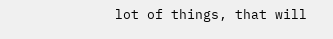lot of things, that will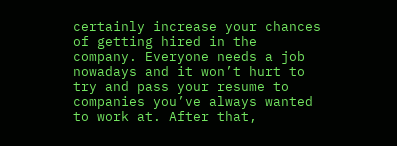certainly increase your chances of getting hired in the company. Everyone needs a job nowadays and it won’t hurt to try and pass your resume to companies you’ve always wanted to work at. After that,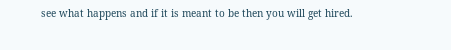see what happens and if it is meant to be then you will get hired.